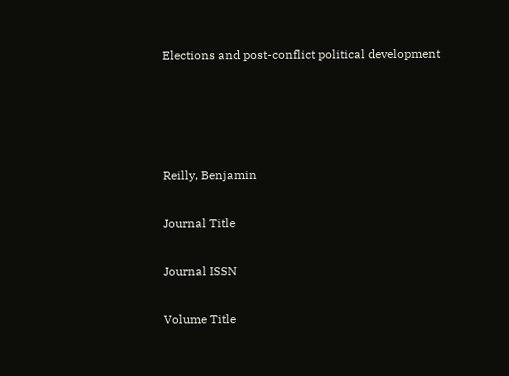Elections and post-conflict political development




Reilly, Benjamin

Journal Title

Journal ISSN

Volume Title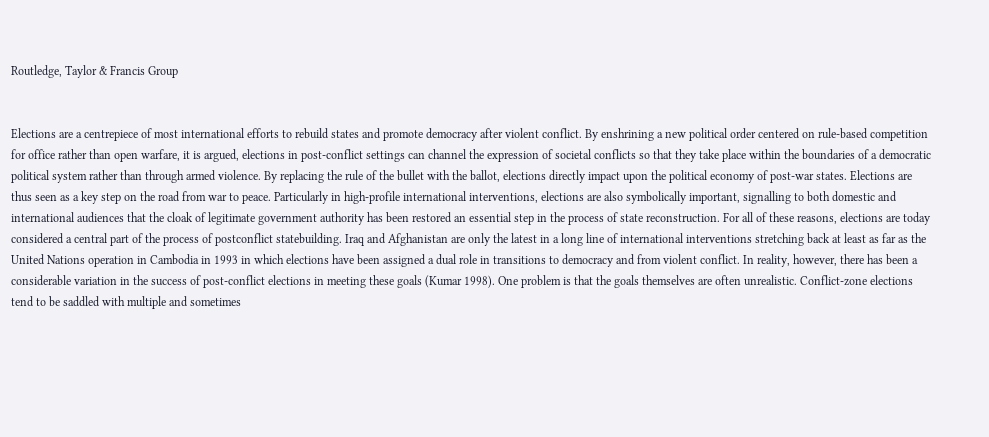Routledge, Taylor & Francis Group


Elections are a centrepiece of most international efforts to rebuild states and promote democracy after violent conflict. By enshrining a new political order centered on rule-based competition for office rather than open warfare, it is argued, elections in post-conflict settings can channel the expression of societal conflicts so that they take place within the boundaries of a democratic political system rather than through armed violence. By replacing the rule of the bullet with the ballot, elections directly impact upon the political economy of post-war states. Elections are thus seen as a key step on the road from war to peace. Particularly in high-profile international interventions, elections are also symbolically important, signalling to both domestic and international audiences that the cloak of legitimate government authority has been restored an essential step in the process of state reconstruction. For all of these reasons, elections are today considered a central part of the process of postconflict statebuilding. Iraq and Afghanistan are only the latest in a long line of international interventions stretching back at least as far as the United Nations operation in Cambodia in 1993 in which elections have been assigned a dual role in transitions to democracy and from violent conflict. In reality, however, there has been a considerable variation in the success of post-conflict elections in meeting these goals (Kumar 1998). One problem is that the goals themselves are often unrealistic. Conflict-zone elections tend to be saddled with multiple and sometimes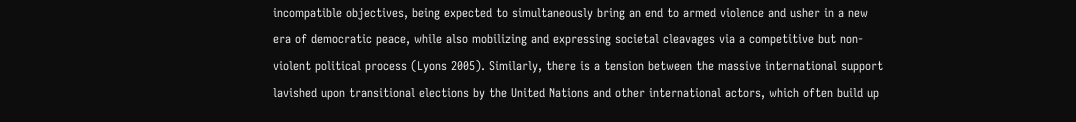incompatible objectives, being expected to simultaneously bring an end to armed violence and usher in a new era of democratic peace, while also mobilizing and expressing societal cleavages via a competitive but non-violent political process (Lyons 2005). Similarly, there is a tension between the massive international support lavished upon transitional elections by the United Nations and other international actors, which often build up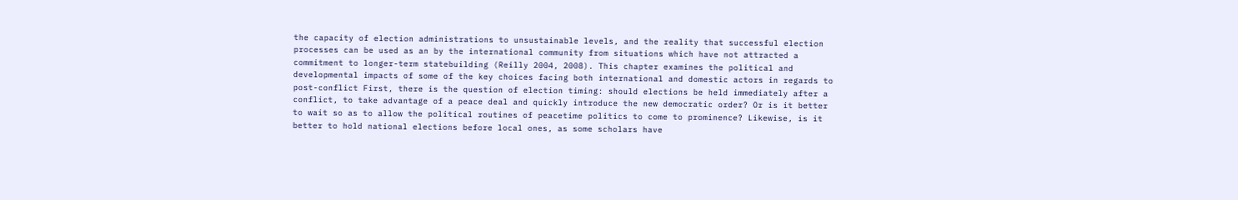the capacity of election administrations to unsustainable levels, and the reality that successful election processes can be used as an by the international community from situations which have not attracted a commitment to longer-term statebuilding (Reilly 2004, 2008). This chapter examines the political and developmental impacts of some of the key choices facing both international and domestic actors in regards to post-conflict First, there is the question of election timing: should elections be held immediately after a conflict, to take advantage of a peace deal and quickly introduce the new democratic order? Or is it better to wait so as to allow the political routines of peacetime politics to come to prominence? Likewise, is it better to hold national elections before local ones, as some scholars have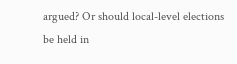argued? Or should local-level elections be held in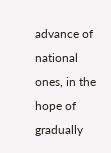advance of national ones, in the hope of gradually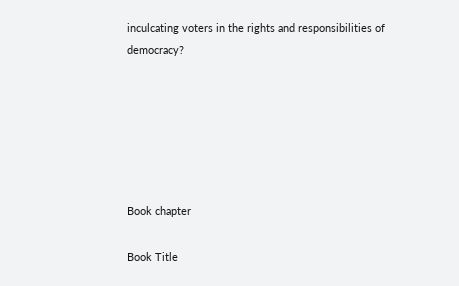inculcating voters in the rights and responsibilities of democracy?






Book chapter

Book Title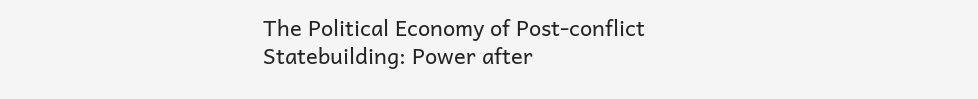The Political Economy of Post-conflict Statebuilding: Power after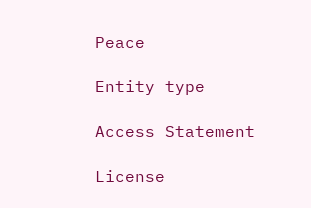Peace

Entity type

Access Statement

License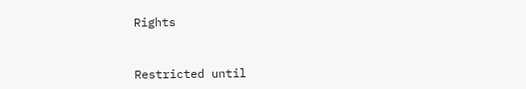Rights



Restricted until